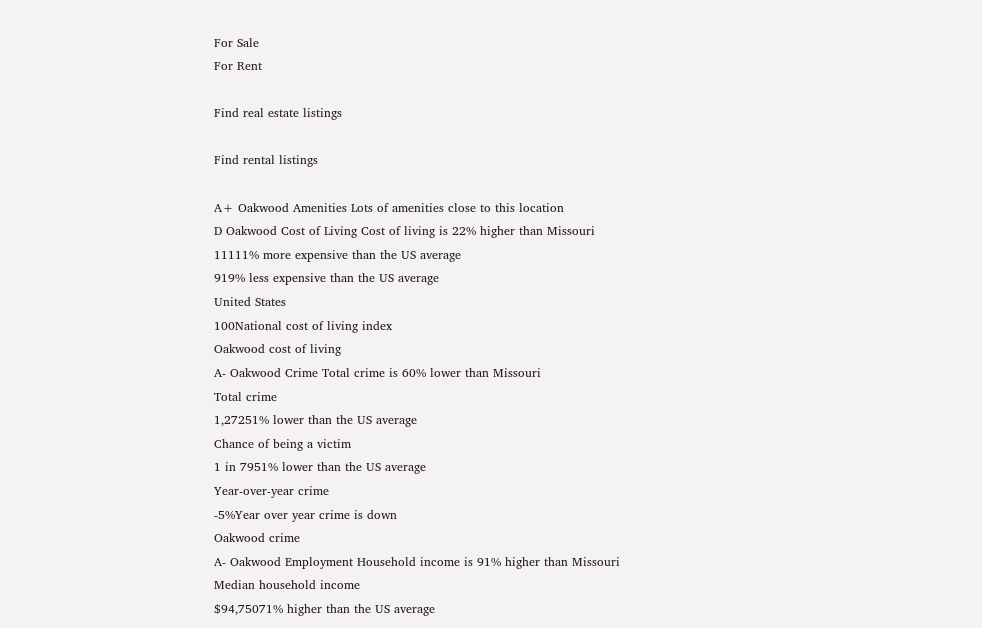For Sale
For Rent

Find real estate listings

Find rental listings

A+ Oakwood Amenities Lots of amenities close to this location
D Oakwood Cost of Living Cost of living is 22% higher than Missouri
11111% more expensive than the US average
919% less expensive than the US average
United States
100National cost of living index
Oakwood cost of living
A- Oakwood Crime Total crime is 60% lower than Missouri
Total crime
1,27251% lower than the US average
Chance of being a victim
1 in 7951% lower than the US average
Year-over-year crime
-5%Year over year crime is down
Oakwood crime
A- Oakwood Employment Household income is 91% higher than Missouri
Median household income
$94,75071% higher than the US average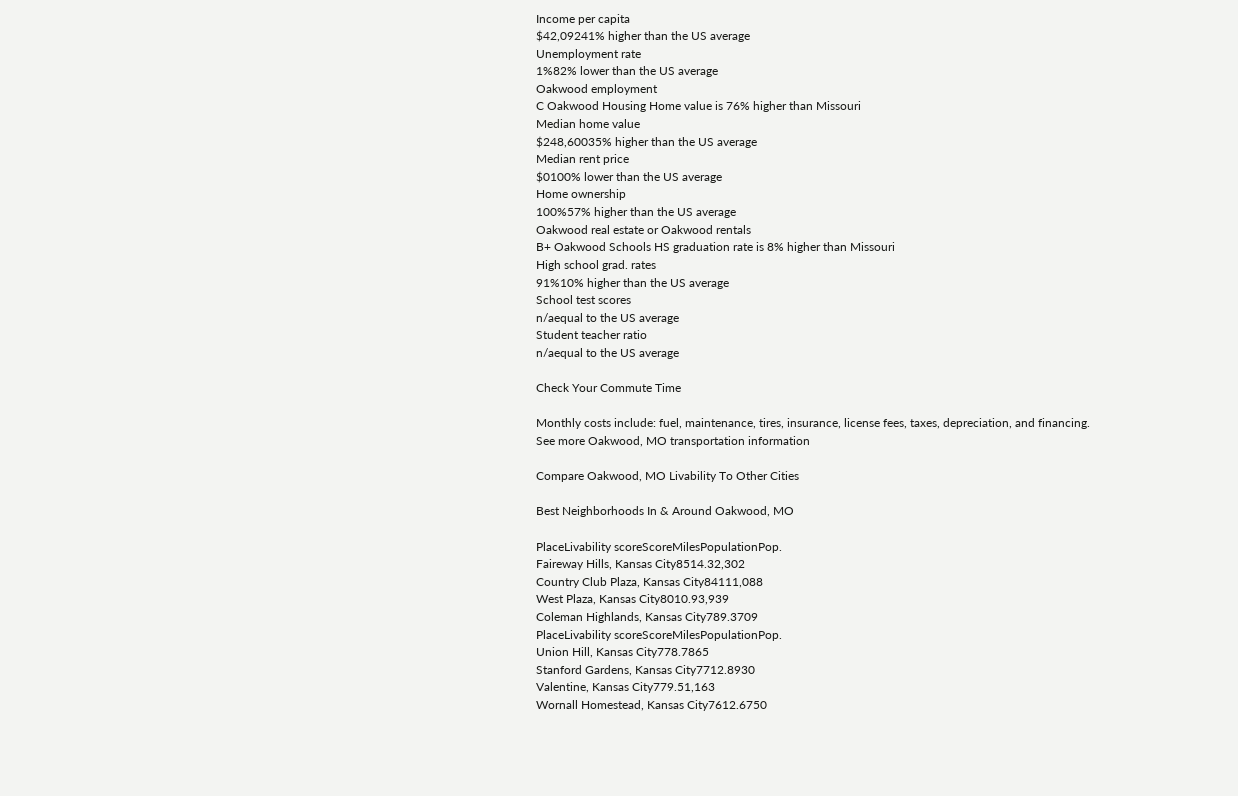Income per capita
$42,09241% higher than the US average
Unemployment rate
1%82% lower than the US average
Oakwood employment
C Oakwood Housing Home value is 76% higher than Missouri
Median home value
$248,60035% higher than the US average
Median rent price
$0100% lower than the US average
Home ownership
100%57% higher than the US average
Oakwood real estate or Oakwood rentals
B+ Oakwood Schools HS graduation rate is 8% higher than Missouri
High school grad. rates
91%10% higher than the US average
School test scores
n/aequal to the US average
Student teacher ratio
n/aequal to the US average

Check Your Commute Time

Monthly costs include: fuel, maintenance, tires, insurance, license fees, taxes, depreciation, and financing.
See more Oakwood, MO transportation information

Compare Oakwood, MO Livability To Other Cities

Best Neighborhoods In & Around Oakwood, MO

PlaceLivability scoreScoreMilesPopulationPop.
Faireway Hills, Kansas City8514.32,302
Country Club Plaza, Kansas City84111,088
West Plaza, Kansas City8010.93,939
Coleman Highlands, Kansas City789.3709
PlaceLivability scoreScoreMilesPopulationPop.
Union Hill, Kansas City778.7865
Stanford Gardens, Kansas City7712.8930
Valentine, Kansas City779.51,163
Wornall Homestead, Kansas City7612.6750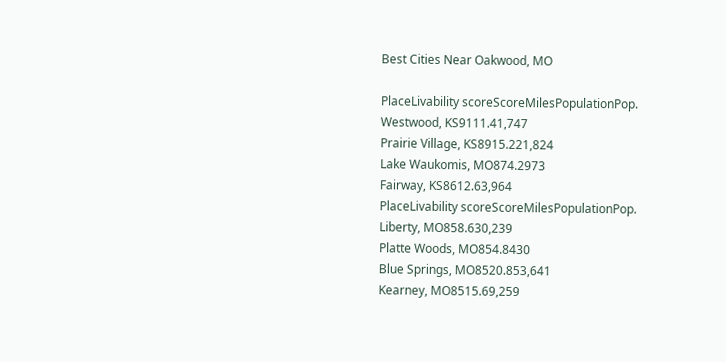Best Cities Near Oakwood, MO

PlaceLivability scoreScoreMilesPopulationPop.
Westwood, KS9111.41,747
Prairie Village, KS8915.221,824
Lake Waukomis, MO874.2973
Fairway, KS8612.63,964
PlaceLivability scoreScoreMilesPopulationPop.
Liberty, MO858.630,239
Platte Woods, MO854.8430
Blue Springs, MO8520.853,641
Kearney, MO8515.69,259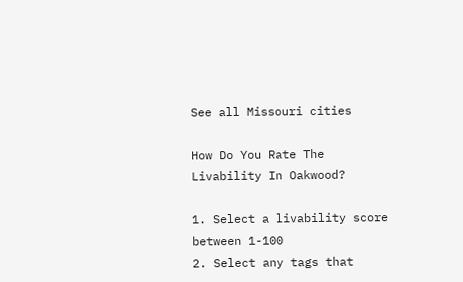See all Missouri cities

How Do You Rate The Livability In Oakwood?

1. Select a livability score between 1-100
2. Select any tags that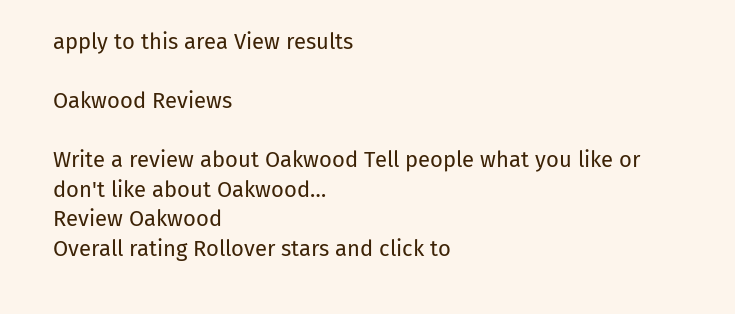apply to this area View results

Oakwood Reviews

Write a review about Oakwood Tell people what you like or don't like about Oakwood…
Review Oakwood
Overall rating Rollover stars and click to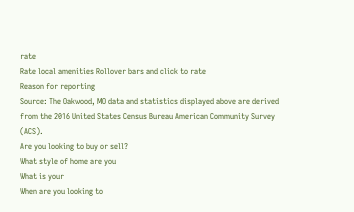rate
Rate local amenities Rollover bars and click to rate
Reason for reporting
Source: The Oakwood, MO data and statistics displayed above are derived from the 2016 United States Census Bureau American Community Survey (ACS).
Are you looking to buy or sell?
What style of home are you
What is your
When are you looking to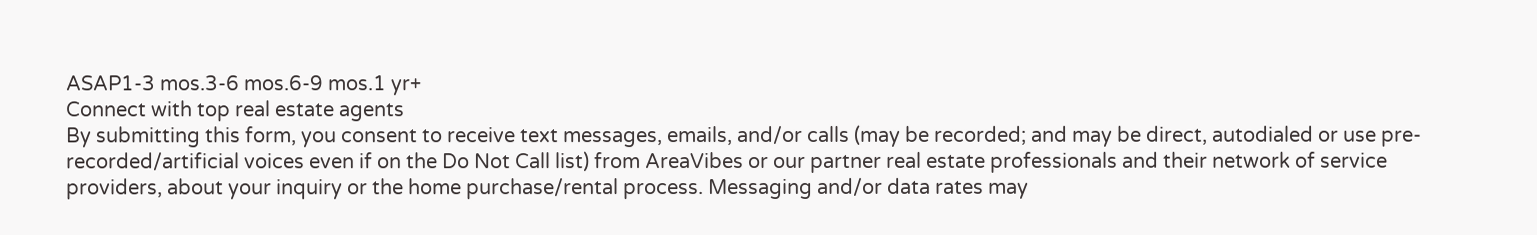ASAP1-3 mos.3-6 mos.6-9 mos.1 yr+
Connect with top real estate agents
By submitting this form, you consent to receive text messages, emails, and/or calls (may be recorded; and may be direct, autodialed or use pre-recorded/artificial voices even if on the Do Not Call list) from AreaVibes or our partner real estate professionals and their network of service providers, about your inquiry or the home purchase/rental process. Messaging and/or data rates may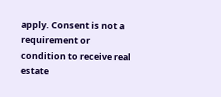apply. Consent is not a requirement or condition to receive real estate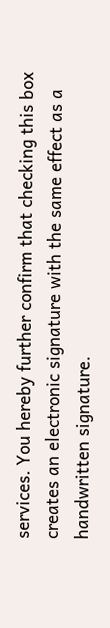services. You hereby further confirm that checking this box creates an electronic signature with the same effect as a handwritten signature.